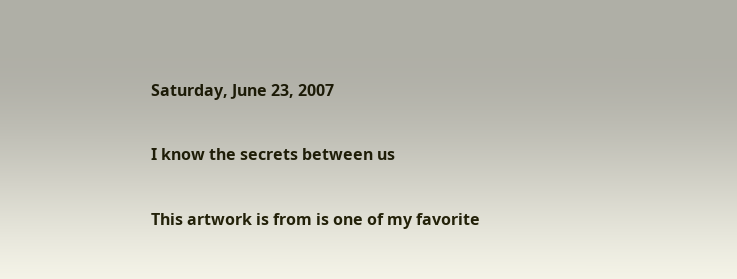Saturday, June 23, 2007

I know the secrets between us

This artwork is from is one of my favorite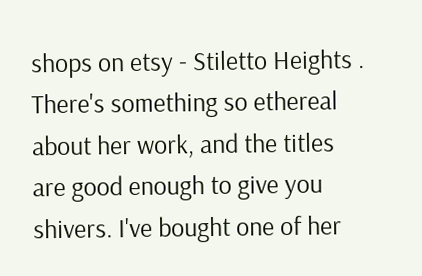shops on etsy - Stiletto Heights . There's something so ethereal about her work, and the titles are good enough to give you shivers. I've bought one of her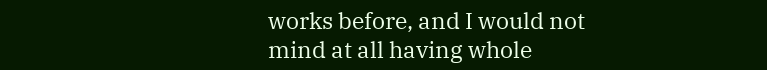works before, and I would not mind at all having whole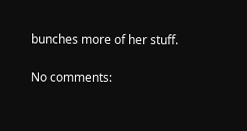bunches more of her stuff.

No comments: